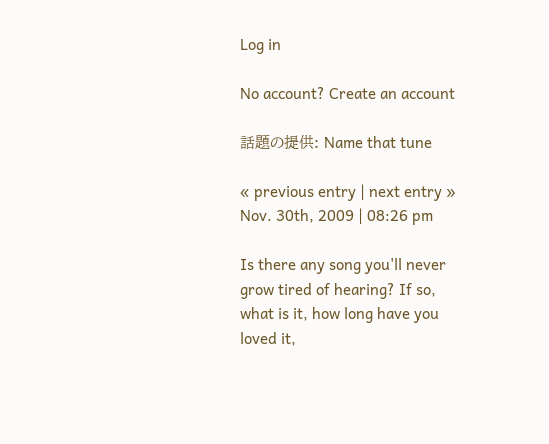Log in

No account? Create an account

話題の提供: Name that tune

« previous entry | next entry »
Nov. 30th, 2009 | 08:26 pm

Is there any song you'll never grow tired of hearing? If so, what is it, how long have you loved it,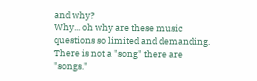and why?
Why... oh why are these music questions so limited and demanding. There is not a "song" there are "songs."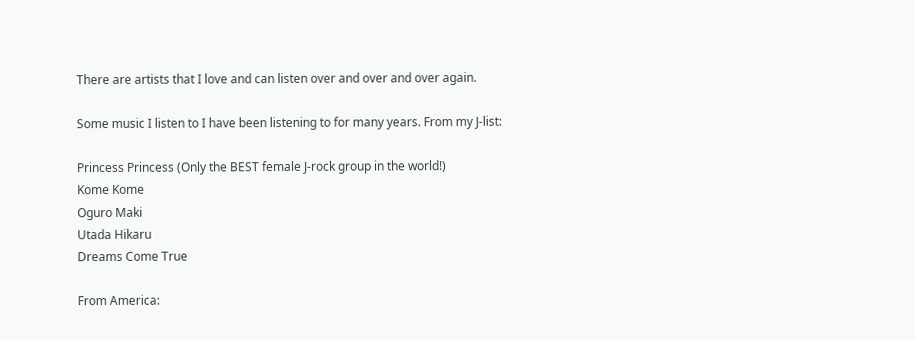There are artists that I love and can listen over and over and over again.

Some music I listen to I have been listening to for many years. From my J-list:

Princess Princess (Only the BEST female J-rock group in the world!)
Kome Kome
Oguro Maki
Utada Hikaru
Dreams Come True

From America: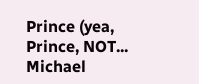Prince (yea, Prince, NOT... Michael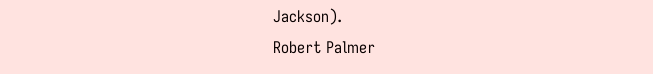Jackson).
Robert Palmer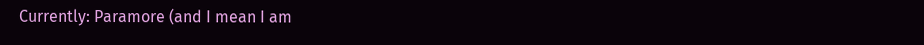Currently: Paramore (and I mean I am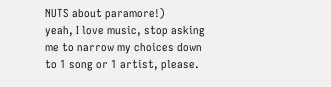NUTS about paramore!)
yeah, I love music, stop asking me to narrow my choices down to 1 song or 1 artist, please.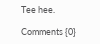Tee hee.

Comments {0}